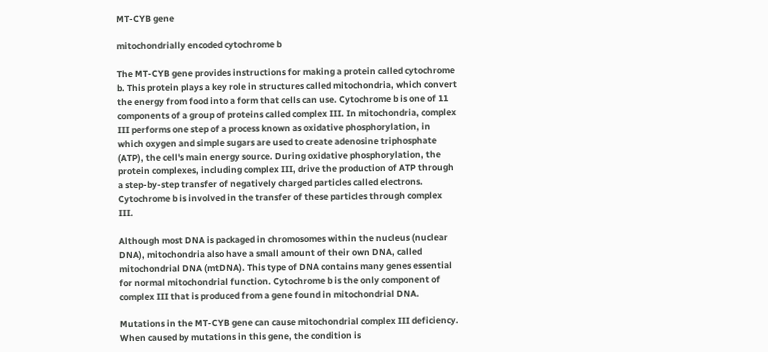MT-CYB gene

mitochondrially encoded cytochrome b

The MT-CYB gene provides instructions for making a protein called cytochrome b. This protein plays a key role in structures called mitochondria, which convert the energy from food into a form that cells can use. Cytochrome b is one of 11 components of a group of proteins called complex III. In mitochondria, complex III performs one step of a process known as oxidative phosphorylation, in which oxygen and simple sugars are used to create adenosine triphosphate (ATP), the cell's main energy source. During oxidative phosphorylation, the protein complexes, including complex III, drive the production of ATP through a step-by-step transfer of negatively charged particles called electrons. Cytochrome b is involved in the transfer of these particles through complex III.

Although most DNA is packaged in chromosomes within the nucleus (nuclear DNA), mitochondria also have a small amount of their own DNA, called mitochondrial DNA (mtDNA). This type of DNA contains many genes essential for normal mitochondrial function. Cytochrome b is the only component of complex III that is produced from a gene found in mitochondrial DNA.

Mutations in the MT-CYB gene can cause mitochondrial complex III deficiency. When caused by mutations in this gene, the condition is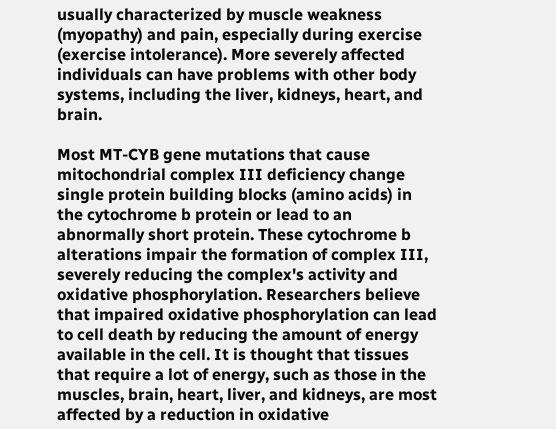usually characterized by muscle weakness (myopathy) and pain, especially during exercise (exercise intolerance). More severely affected individuals can have problems with other body systems, including the liver, kidneys, heart, and brain.

Most MT-CYB gene mutations that cause mitochondrial complex III deficiency change single protein building blocks (amino acids) in the cytochrome b protein or lead to an abnormally short protein. These cytochrome b alterations impair the formation of complex III, severely reducing the complex's activity and oxidative phosphorylation. Researchers believe that impaired oxidative phosphorylation can lead to cell death by reducing the amount of energy available in the cell. It is thought that tissues that require a lot of energy, such as those in the muscles, brain, heart, liver, and kidneys, are most affected by a reduction in oxidative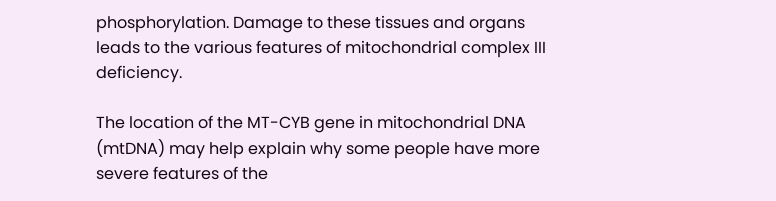phosphorylation. Damage to these tissues and organs leads to the various features of mitochondrial complex III deficiency.

The location of the MT-CYB gene in mitochondrial DNA (mtDNA) may help explain why some people have more severe features of the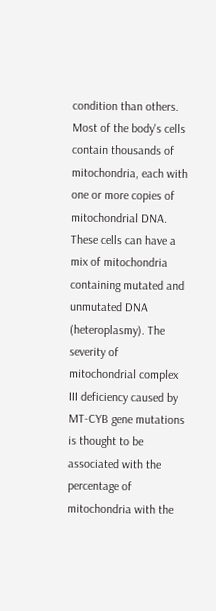condition than others. Most of the body's cells contain thousands of mitochondria, each with one or more copies of mitochondrial DNA. These cells can have a mix of mitochondria containing mutated and unmutated DNA (heteroplasmy). The severity of mitochondrial complex III deficiency caused by MT-CYB gene mutations is thought to be associated with the percentage of mitochondria with the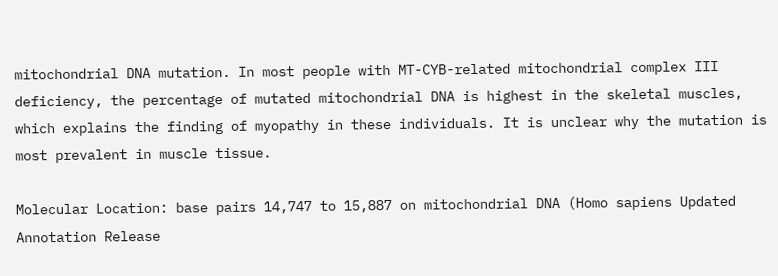mitochondrial DNA mutation. In most people with MT-CYB-related mitochondrial complex III deficiency, the percentage of mutated mitochondrial DNA is highest in the skeletal muscles, which explains the finding of myopathy in these individuals. It is unclear why the mutation is most prevalent in muscle tissue.

Molecular Location: base pairs 14,747 to 15,887 on mitochondrial DNA (Homo sapiens Updated Annotation Release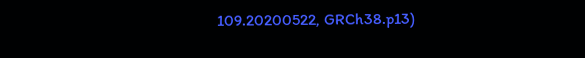109.20200522, GRCh38.p13)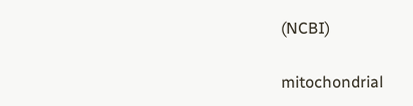(NCBI)

mitochondrial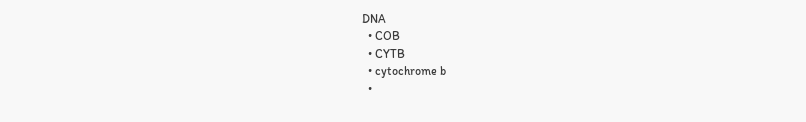DNA
  • COB
  • CYTB
  • cytochrome b
  •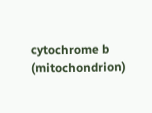cytochrome b (mitochondrion)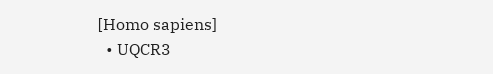[Homo sapiens]
  • UQCR3